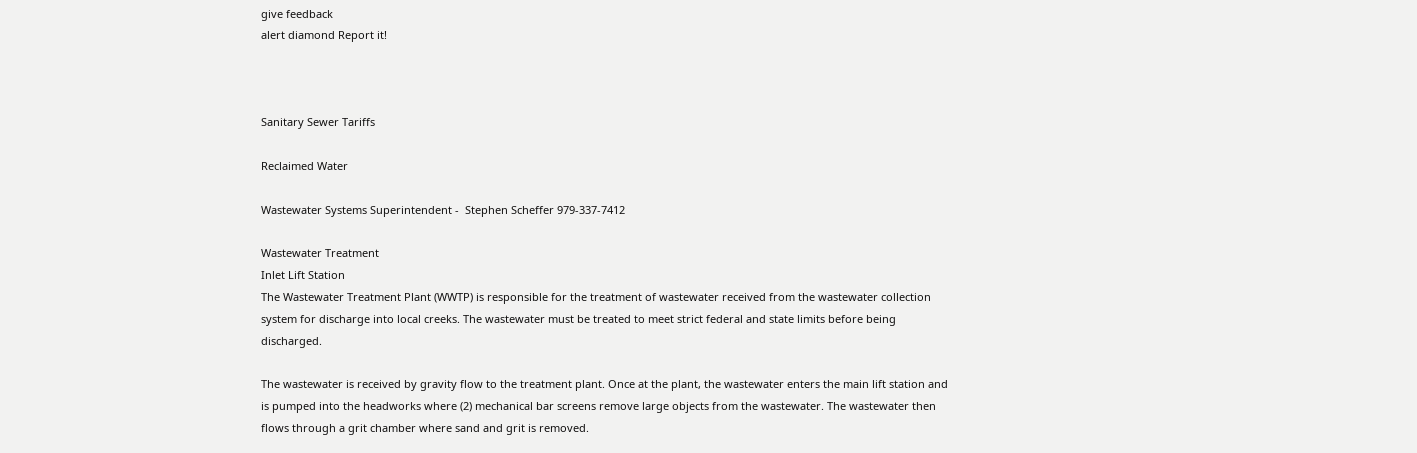give feedback
alert diamond Report it!



Sanitary Sewer Tariffs

Reclaimed Water

Wastewater Systems Superintendent -  Stephen Scheffer 979-337-7412

Wastewater Treatment
Inlet Lift Station
The Wastewater Treatment Plant (WWTP) is responsible for the treatment of wastewater received from the wastewater collection system for discharge into local creeks. The wastewater must be treated to meet strict federal and state limits before being discharged.

The wastewater is received by gravity flow to the treatment plant. Once at the plant, the wastewater enters the main lift station and is pumped into the headworks where (2) mechanical bar screens remove large objects from the wastewater. The wastewater then flows through a grit chamber where sand and grit is removed.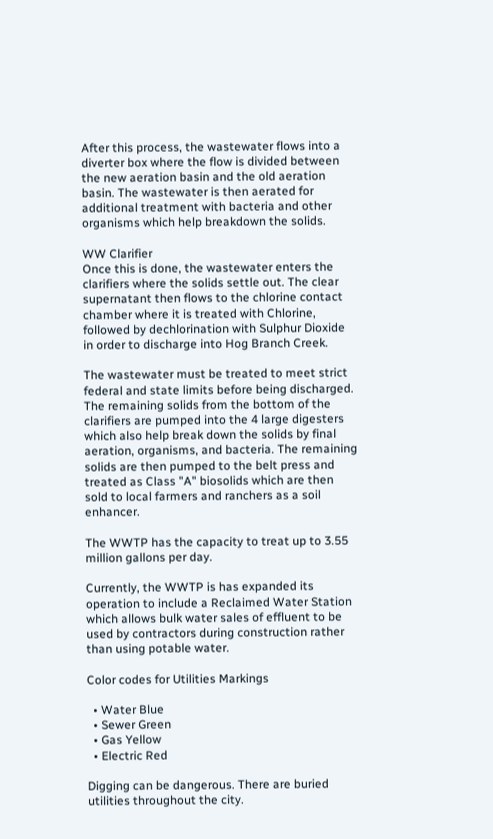After this process, the wastewater flows into a diverter box where the flow is divided between the new aeration basin and the old aeration basin. The wastewater is then aerated for additional treatment with bacteria and other organisms which help breakdown the solids.

WW Clarifier
Once this is done, the wastewater enters the clarifiers where the solids settle out. The clear supernatant then flows to the chlorine contact chamber where it is treated with Chlorine, followed by dechlorination with Sulphur Dioxide in order to discharge into Hog Branch Creek.

The wastewater must be treated to meet strict federal and state limits before being discharged. The remaining solids from the bottom of the clarifiers are pumped into the 4 large digesters which also help break down the solids by final aeration, organisms, and bacteria. The remaining solids are then pumped to the belt press and treated as Class "A" biosolids which are then sold to local farmers and ranchers as a soil enhancer.

The WWTP has the capacity to treat up to 3.55 million gallons per day.

Currently, the WWTP is has expanded its operation to include a Reclaimed Water Station which allows bulk water sales of effluent to be used by contractors during construction rather than using potable water.

Color codes for Utilities Markings

  • Water Blue
  • Sewer Green
  • Gas Yellow
  • Electric Red

Digging can be dangerous. There are buried utilities throughout the city.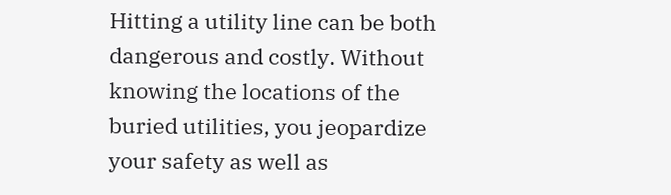Hitting a utility line can be both dangerous and costly. Without knowing the locations of the buried utilities, you jeopardize your safety as well as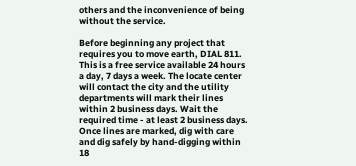others and the inconvenience of being without the service.

Before beginning any project that requires you to move earth, DIAL 811. This is a free service available 24 hours a day, 7 days a week. The locate center will contact the city and the utility departments will mark their lines within 2 business days. Wait the required time - at least 2 business days. Once lines are marked, dig with care and dig safely by hand-digging within 18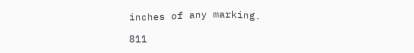inches of any marking.

811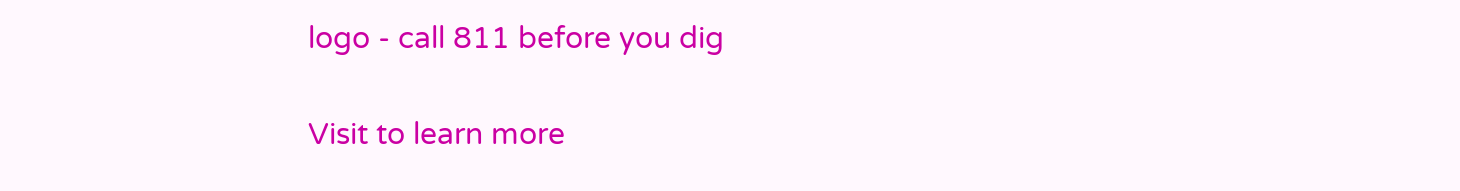logo - call 811 before you dig

Visit to learn more